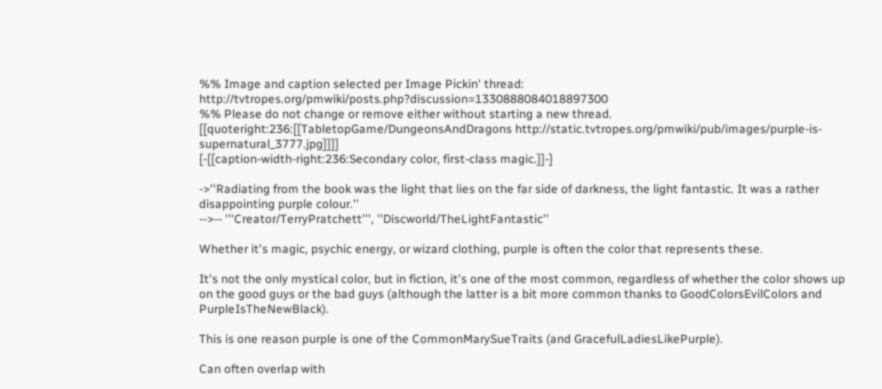%% Image and caption selected per Image Pickin' thread: http://tvtropes.org/pmwiki/posts.php?discussion=1330888084018897300
%% Please do not change or remove either without starting a new thread.
[[quoteright:236:[[TabletopGame/DungeonsAndDragons http://static.tvtropes.org/pmwiki/pub/images/purple-is-supernatural_3777.jpg]]]]
[-[[caption-width-right:236:Secondary color, first-class magic.]]-]

->''Radiating from the book was the light that lies on the far side of darkness, the light fantastic. It was a rather disappointing purple colour.''
-->-- '''Creator/TerryPratchett''', ''Discworld/TheLightFantastic''

Whether it's magic, psychic energy, or wizard clothing, purple is often the color that represents these.

It's not the only mystical color, but in fiction, it's one of the most common, regardless of whether the color shows up on the good guys or the bad guys (although the latter is a bit more common thanks to GoodColorsEvilColors and PurpleIsTheNewBlack).

This is one reason purple is one of the CommonMarySueTraits (and GracefulLadiesLikePurple).

Can often overlap with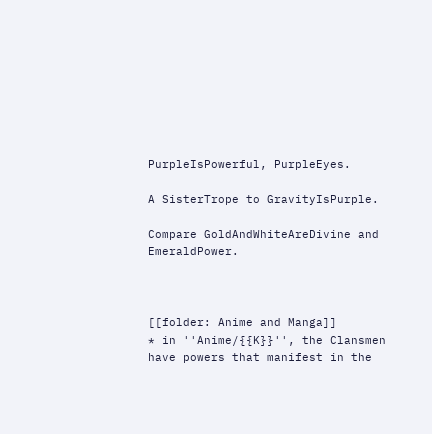PurpleIsPowerful, PurpleEyes.

A SisterTrope to GravityIsPurple.

Compare GoldAndWhiteAreDivine and EmeraldPower.



[[folder: Anime and Manga]]
* in ''Anime/{{K}}'', the Clansmen have powers that manifest in the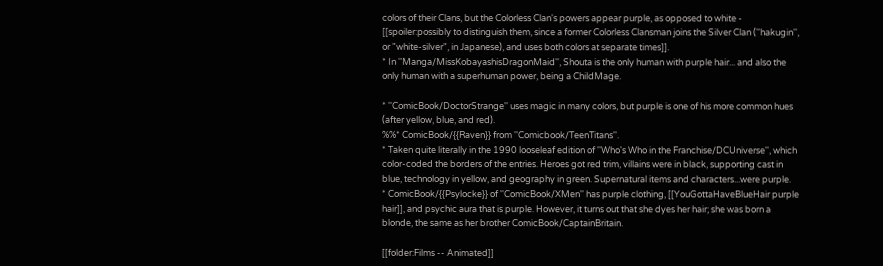colors of their Clans, but the Colorless Clan's powers appear purple, as opposed to white - [[spoiler:possibly to distinguish them, since a former Colorless Clansman joins the Silver Clan (''hakugin'', or "white-silver", in Japanese), and uses both colors at separate times]].
* In ''Manga/MissKobayashisDragonMaid'', Shouta is the only human with purple hair... and also the only human with a superhuman power, being a ChildMage.

* ''ComicBook/DoctorStrange'' uses magic in many colors, but purple is one of his more common hues (after yellow, blue, and red).
%%* ComicBook/{{Raven}} from ''Comicbook/TeenTitans''.
* Taken quite literally in the 1990 looseleaf edition of ''Who's Who in the Franchise/DCUniverse'', which color-coded the borders of the entries. Heroes got red trim, villains were in black, supporting cast in blue, technology in yellow, and geography in green. Supernatural items and characters...were purple.
* ComicBook/{{Psylocke}} of ''ComicBook/XMen'' has purple clothing, [[YouGottaHaveBlueHair purple hair]], and psychic aura that is purple. However, it turns out that she dyes her hair; she was born a blonde, the same as her brother ComicBook/CaptainBritain.

[[folder:Films -- Animated]]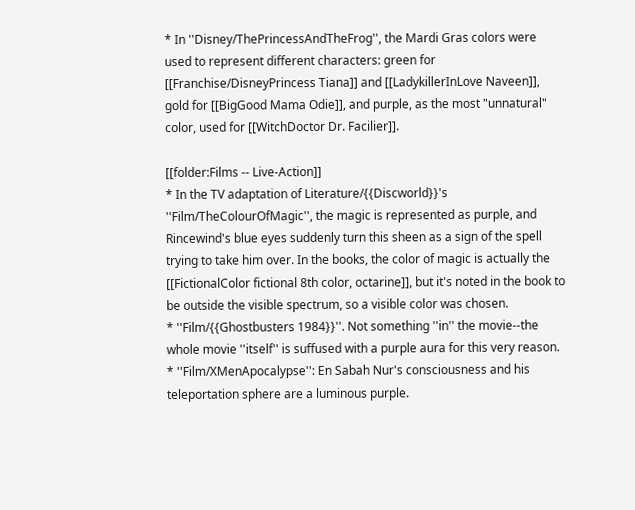* In ''Disney/ThePrincessAndTheFrog'', the Mardi Gras colors were used to represent different characters: green for [[Franchise/DisneyPrincess Tiana]] and [[LadykillerInLove Naveen]], gold for [[BigGood Mama Odie]], and purple, as the most "unnatural" color, used for [[WitchDoctor Dr. Facilier]].

[[folder:Films -- Live-Action]]
* In the TV adaptation of Literature/{{Discworld}}'s ''Film/TheColourOfMagic'', the magic is represented as purple, and Rincewind's blue eyes suddenly turn this sheen as a sign of the spell trying to take him over. In the books, the color of magic is actually the [[FictionalColor fictional 8th color, octarine]], but it's noted in the book to be outside the visible spectrum, so a visible color was chosen.
* ''Film/{{Ghostbusters 1984}}''. Not something ''in'' the movie--the whole movie ''itself'' is suffused with a purple aura for this very reason.
* ''Film/XMenApocalypse'': En Sabah Nur's consciousness and his teleportation sphere are a luminous purple.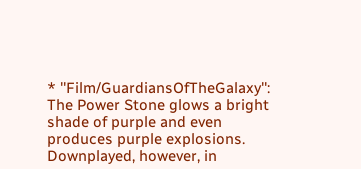* ''Film/GuardiansOfTheGalaxy'': The Power Stone glows a bright shade of purple and even produces purple explosions. Downplayed, however, in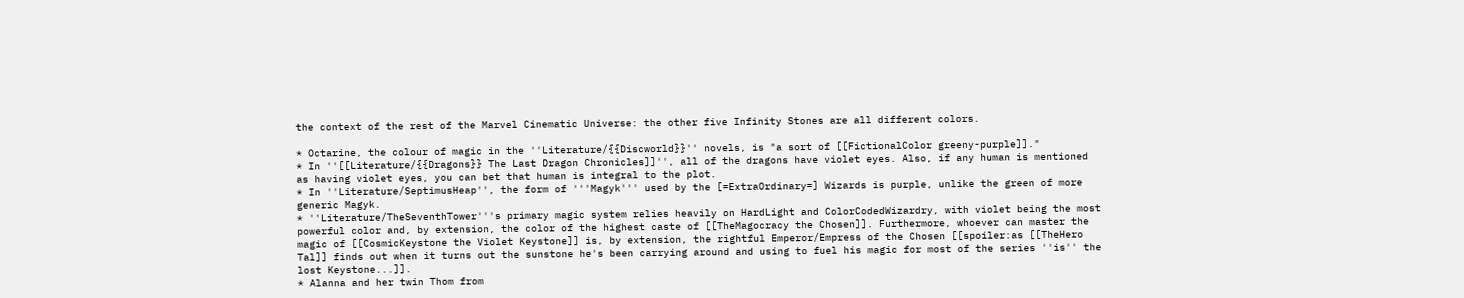the context of the rest of the Marvel Cinematic Universe: the other five Infinity Stones are all different colors.

* Octarine, the colour of magic in the ''Literature/{{Discworld}}'' novels, is "a sort of [[FictionalColor greeny-purple]]."
* In ''[[Literature/{{Dragons}} The Last Dragon Chronicles]]'', all of the dragons have violet eyes. Also, if any human is mentioned as having violet eyes, you can bet that human is integral to the plot.
* In ''Literature/SeptimusHeap'', the form of '''Magyk''' used by the [=ExtraOrdinary=] Wizards is purple, unlike the green of more generic Magyk.
* ''Literature/TheSeventhTower'''s primary magic system relies heavily on HardLight and ColorCodedWizardry, with violet being the most powerful color and, by extension, the color of the highest caste of [[TheMagocracy the Chosen]]. Furthermore, whoever can master the magic of [[CosmicKeystone the Violet Keystone]] is, by extension, the rightful Emperor/Empress of the Chosen [[spoiler:as [[TheHero Tal]] finds out when it turns out the sunstone he's been carrying around and using to fuel his magic for most of the series ''is'' the lost Keystone...]].
* Alanna and her twin Thom from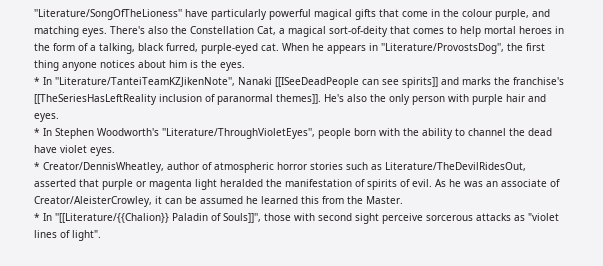''Literature/SongOfTheLioness'' have particularly powerful magical gifts that come in the colour purple, and matching eyes. There's also the Constellation Cat, a magical sort-of-deity that comes to help mortal heroes in the form of a talking, black furred, purple-eyed cat. When he appears in ''Literature/ProvostsDog'', the first thing anyone notices about him is the eyes.
* In ''Literature/TanteiTeamKZJikenNote'', Nanaki [[ISeeDeadPeople can see spirits]] and marks the franchise's [[TheSeriesHasLeftReality inclusion of paranormal themes]]. He's also the only person with purple hair and eyes.
* In Stephen Woodworth's ''Literature/ThroughVioletEyes'', people born with the ability to channel the dead have violet eyes.
* Creator/DennisWheatley, author of atmospheric horror stories such as Literature/TheDevilRidesOut, asserted that purple or magenta light heralded the manifestation of spirits of evil. As he was an associate of Creator/AleisterCrowley, it can be assumed he learned this from the Master.
* In ''[[Literature/{{Chalion}} Paladin of Souls]]'', those with second sight perceive sorcerous attacks as "violet lines of light".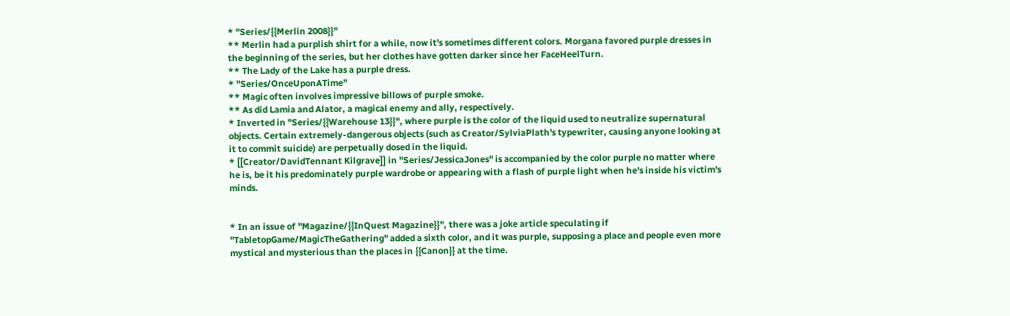* ''Series/{{Merlin 2008}}''
** Merlin had a purplish shirt for a while, now it's sometimes different colors. Morgana favored purple dresses in the beginning of the series, but her clothes have gotten darker since her FaceHeelTurn.
** The Lady of the Lake has a purple dress.
* ''Series/OnceUponATime''
** Magic often involves impressive billows of purple smoke.
** As did Lamia and Alator, a magical enemy and ally, respectively.
* Inverted in ''Series/{{Warehouse 13}}'', where purple is the color of the liquid used to neutralize supernatural objects. Certain extremely-dangerous objects (such as Creator/SylviaPlath's typewriter, causing anyone looking at it to commit suicide) are perpetually dosed in the liquid.
* [[Creator/DavidTennant Kilgrave]] in ''Series/JessicaJones'' is accompanied by the color purple no matter where he is, be it his predominately purple wardrobe or appearing with a flash of purple light when he's inside his victim's minds.


* In an issue of ''Magazine/{{InQuest Magazine}}'', there was a joke article speculating if ''TabletopGame/MagicTheGathering'' added a sixth color, and it was purple, supposing a place and people even more mystical and mysterious than the places in {{Canon}} at the time.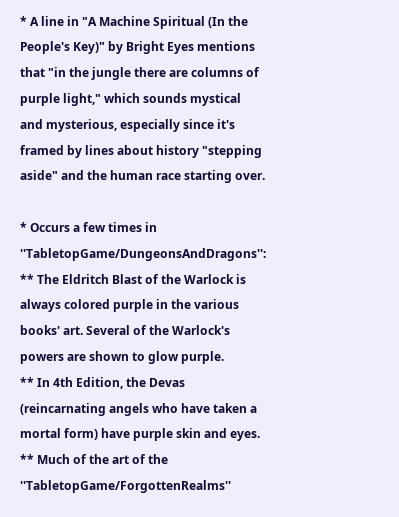* A line in "A Machine Spiritual (In the People's Key)" by Bright Eyes mentions that "in the jungle there are columns of purple light," which sounds mystical and mysterious, especially since it's framed by lines about history "stepping aside" and the human race starting over.

* Occurs a few times in ''TabletopGame/DungeonsAndDragons'':
** The Eldritch Blast of the Warlock is always colored purple in the various books' art. Several of the Warlock's powers are shown to glow purple.
** In 4th Edition, the Devas (reincarnating angels who have taken a mortal form) have purple skin and eyes.
** Much of the art of the ''TabletopGame/ForgottenRealms''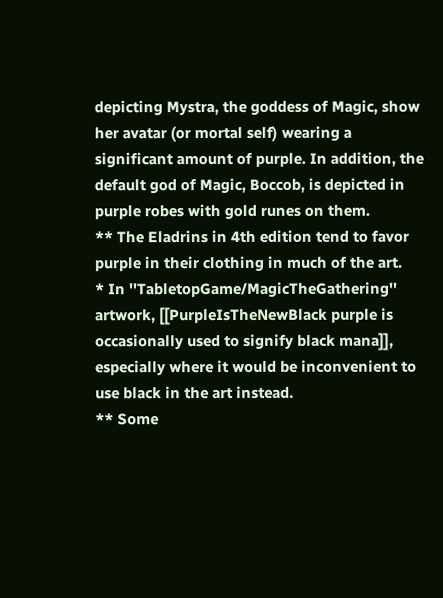depicting Mystra, the goddess of Magic, show her avatar (or mortal self) wearing a significant amount of purple. In addition, the default god of Magic, Boccob, is depicted in purple robes with gold runes on them.
** The Eladrins in 4th edition tend to favor purple in their clothing in much of the art.
* In ''TabletopGame/MagicTheGathering'' artwork, [[PurpleIsTheNewBlack purple is occasionally used to signify black mana]], especially where it would be inconvenient to use black in the art instead.
** Some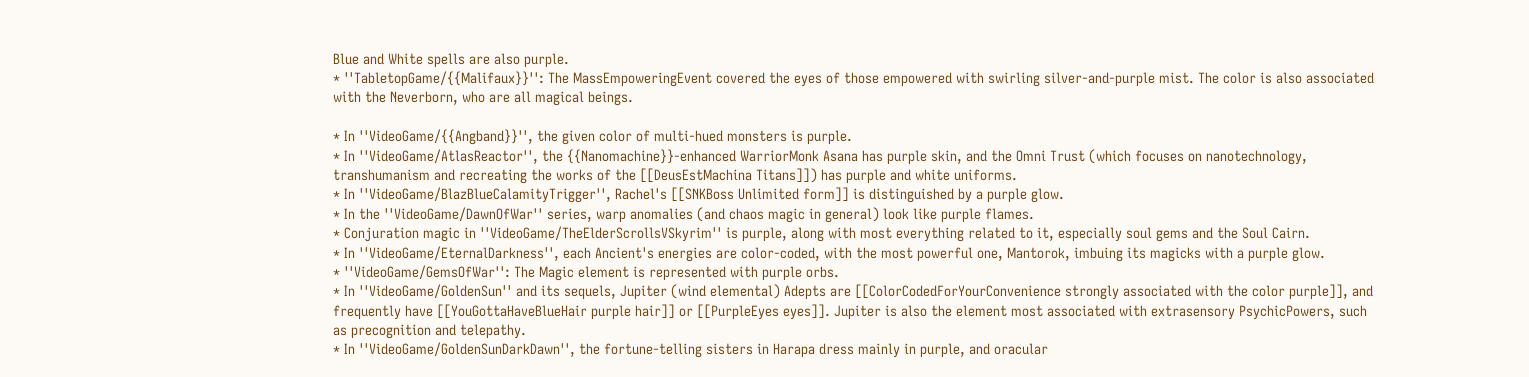Blue and White spells are also purple.
* ''TabletopGame/{{Malifaux}}'': The MassEmpoweringEvent covered the eyes of those empowered with swirling silver-and-purple mist. The color is also associated with the Neverborn, who are all magical beings.

* In ''VideoGame/{{Angband}}'', the given color of multi-hued monsters is purple.
* In ''VideoGame/AtlasReactor'', the {{Nanomachine}}-enhanced WarriorMonk Asana has purple skin, and the Omni Trust (which focuses on nanotechnology, transhumanism and recreating the works of the [[DeusEstMachina Titans]]) has purple and white uniforms.
* In ''VideoGame/BlazBlueCalamityTrigger'', Rachel's [[SNKBoss Unlimited form]] is distinguished by a purple glow.
* In the ''VideoGame/DawnOfWar'' series, warp anomalies (and chaos magic in general) look like purple flames.
* Conjuration magic in ''VideoGame/TheElderScrollsVSkyrim'' is purple, along with most everything related to it, especially soul gems and the Soul Cairn.
* In ''VideoGame/EternalDarkness'', each Ancient's energies are color-coded, with the most powerful one, Mantorok, imbuing its magicks with a purple glow.
* ''VideoGame/GemsOfWar'': The Magic element is represented with purple orbs.
* In ''VideoGame/GoldenSun'' and its sequels, Jupiter (wind elemental) Adepts are [[ColorCodedForYourConvenience strongly associated with the color purple]], and frequently have [[YouGottaHaveBlueHair purple hair]] or [[PurpleEyes eyes]]. Jupiter is also the element most associated with extrasensory PsychicPowers, such as precognition and telepathy.
* In ''VideoGame/GoldenSunDarkDawn'', the fortune-telling sisters in Harapa dress mainly in purple, and oracular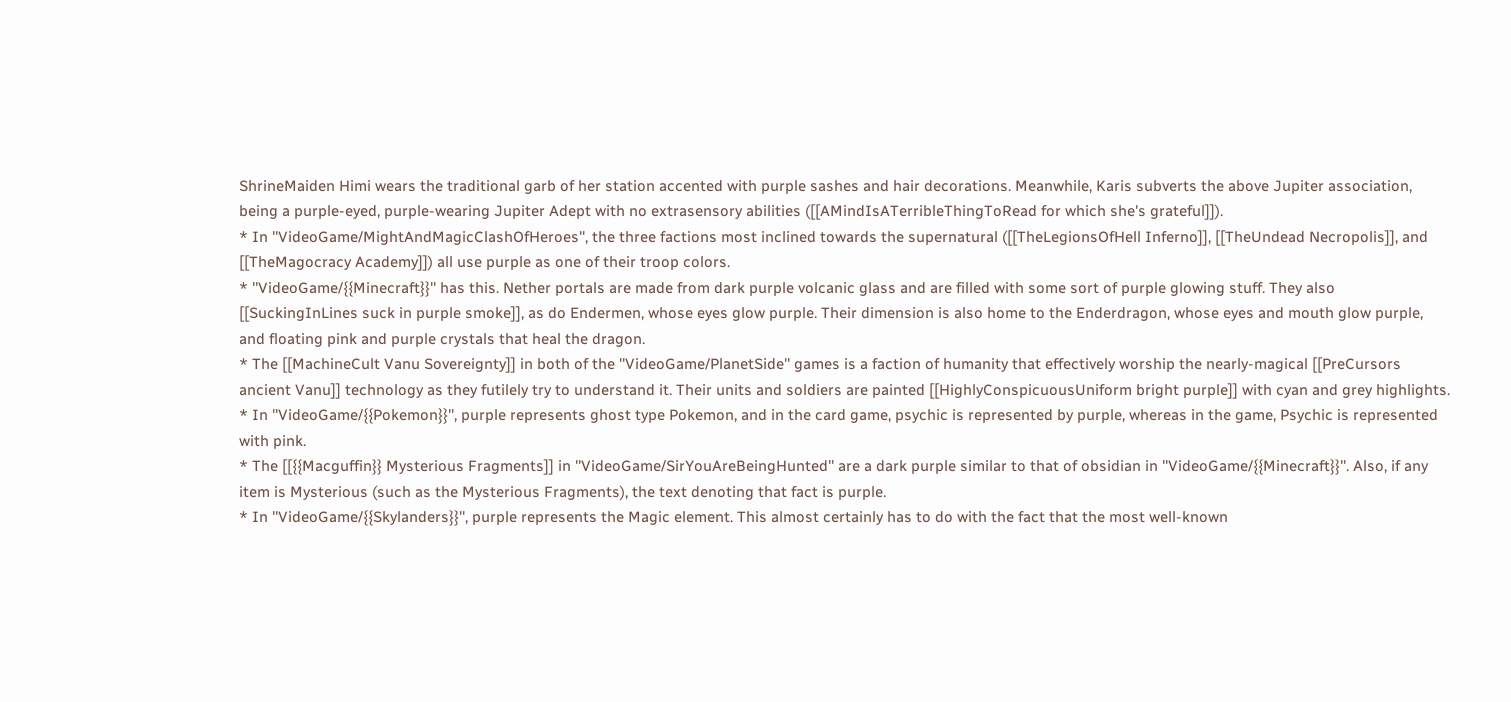ShrineMaiden Himi wears the traditional garb of her station accented with purple sashes and hair decorations. Meanwhile, Karis subverts the above Jupiter association, being a purple-eyed, purple-wearing Jupiter Adept with no extrasensory abilities ([[AMindIsATerribleThingToRead for which she's grateful]]).
* In ''VideoGame/MightAndMagicClashOfHeroes'', the three factions most inclined towards the supernatural ([[TheLegionsOfHell Inferno]], [[TheUndead Necropolis]], and [[TheMagocracy Academy]]) all use purple as one of their troop colors.
* ''VideoGame/{{Minecraft}}'' has this. Nether portals are made from dark purple volcanic glass and are filled with some sort of purple glowing stuff. They also [[SuckingInLines suck in purple smoke]], as do Endermen, whose eyes glow purple. Their dimension is also home to the Enderdragon, whose eyes and mouth glow purple, and floating pink and purple crystals that heal the dragon.
* The [[MachineCult Vanu Sovereignty]] in both of the ''VideoGame/PlanetSide'' games is a faction of humanity that effectively worship the nearly-magical [[PreCursors ancient Vanu]] technology as they futilely try to understand it. Their units and soldiers are painted [[HighlyConspicuousUniform bright purple]] with cyan and grey highlights.
* In ''VideoGame/{{Pokemon}}'', purple represents ghost type Pokemon, and in the card game, psychic is represented by purple, whereas in the game, Psychic is represented with pink.
* The [[{{Macguffin}} Mysterious Fragments]] in ''VideoGame/SirYouAreBeingHunted'' are a dark purple similar to that of obsidian in ''VideoGame/{{Minecraft}}''. Also, if any item is Mysterious (such as the Mysterious Fragments), the text denoting that fact is purple.
* In ''VideoGame/{{Skylanders}}'', purple represents the Magic element. This almost certainly has to do with the fact that the most well-known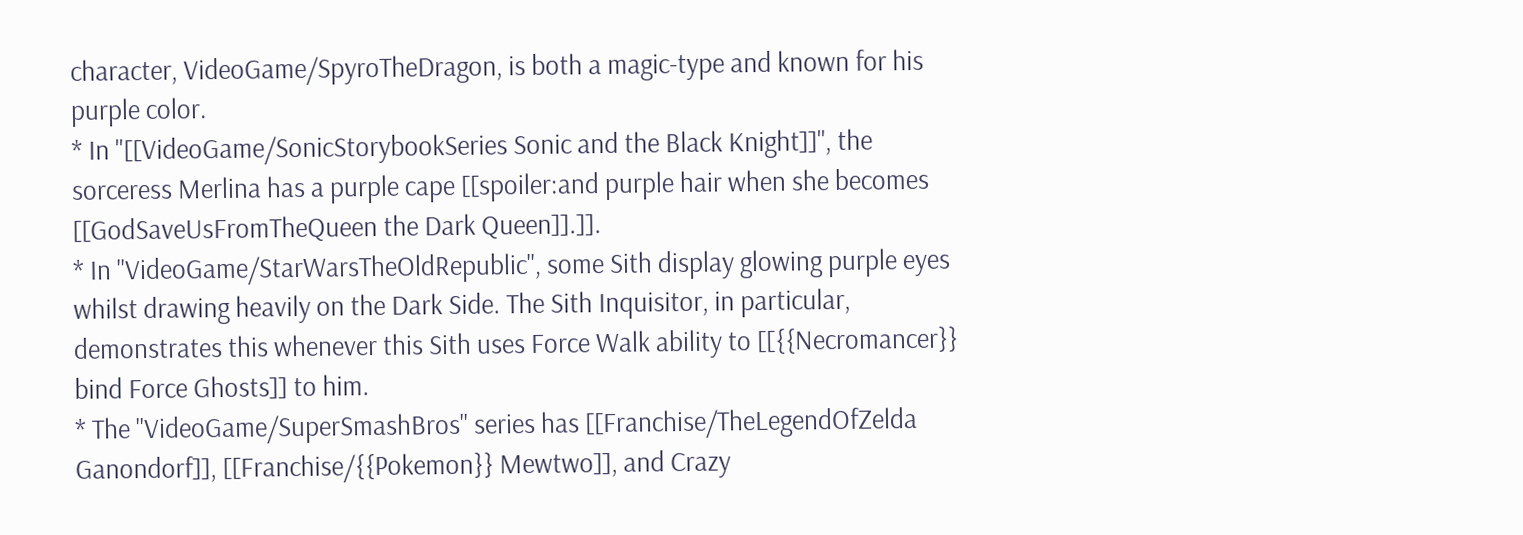character, VideoGame/SpyroTheDragon, is both a magic-type and known for his purple color.
* In ''[[VideoGame/SonicStorybookSeries Sonic and the Black Knight]]'', the sorceress Merlina has a purple cape [[spoiler:and purple hair when she becomes [[GodSaveUsFromTheQueen the Dark Queen]].]].
* In ''VideoGame/StarWarsTheOldRepublic'', some Sith display glowing purple eyes whilst drawing heavily on the Dark Side. The Sith Inquisitor, in particular, demonstrates this whenever this Sith uses Force Walk ability to [[{{Necromancer}} bind Force Ghosts]] to him.
* The ''VideoGame/SuperSmashBros'' series has [[Franchise/TheLegendOfZelda Ganondorf]], [[Franchise/{{Pokemon}} Mewtwo]], and Crazy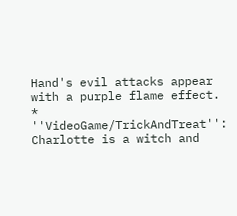Hand's evil attacks appear with a purple flame effect.
* ''VideoGame/TrickAndTreat'': Charlotte is a witch and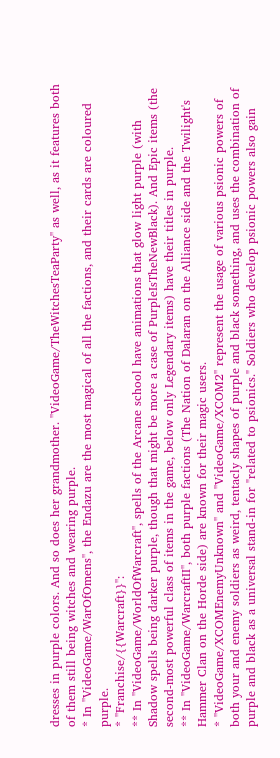dresses in purple colors. And so does her grandmother. ''VideoGame/TheWitchesTeaParty'' as well, as it features both of them still being witches and wearing purple.
* In ''VideoGame/WarOfOmens'', the Endazu are the most magical of all the factions, and their cards are coloured purple.
* ''Franchise/{{Warcraft}}'':
** In ''VideoGame/WorldOfWarcraft'', spells of the Arcane school have animations that glow light purple (with Shadow spells being darker purple, though that might be more a case of PurpleIsTheNewBlack). And Epic items (the second-most powerful class of items in the game, below only Legendary items) have their titles in purple.
** In ''VideoGame/WarcraftII'', both purple factions (The Nation of Dalaran on the Alliance side and the Twilight's Hammer Clan on the Horde side) are known for their magic users.
* ''VideoGame/XCOMEnemyUnknown'' and ''VideoGame/XCOM2'' represent the usage of various psionic powers of both your and enemy soldiers as weird, tentacly shapes of purple and black something, and uses the combination of purple and black as a universal stand-in for "related to psionics." Soldiers who develop psionic powers also gain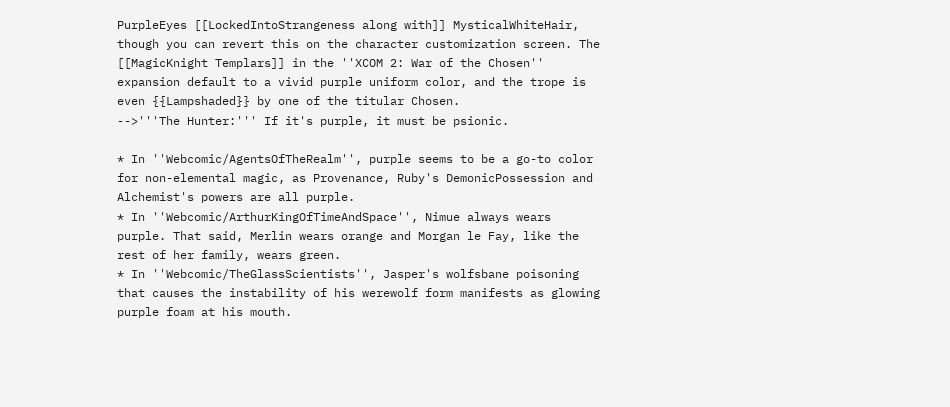PurpleEyes [[LockedIntoStrangeness along with]] MysticalWhiteHair, though you can revert this on the character customization screen. The [[MagicKnight Templars]] in the ''XCOM 2: War of the Chosen'' expansion default to a vivid purple uniform color, and the trope is even {{Lampshaded}} by one of the titular Chosen.
-->'''The Hunter:''' If it's purple, it must be psionic.

* In ''Webcomic/AgentsOfTheRealm'', purple seems to be a go-to color for non-elemental magic, as Provenance, Ruby's DemonicPossession and Alchemist's powers are all purple.
* In ''Webcomic/ArthurKingOfTimeAndSpace'', Nimue always wears purple. That said, Merlin wears orange and Morgan le Fay, like the rest of her family, wears green.
* In ''Webcomic/TheGlassScientists'', Jasper's wolfsbane poisoning that causes the instability of his werewolf form manifests as glowing purple foam at his mouth.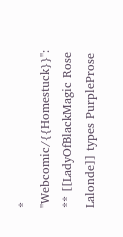* ''Webcomic/{{Homestuck}}'':
** [[LadyOfBlackMagic Rose Lalonde]] types PurpleProse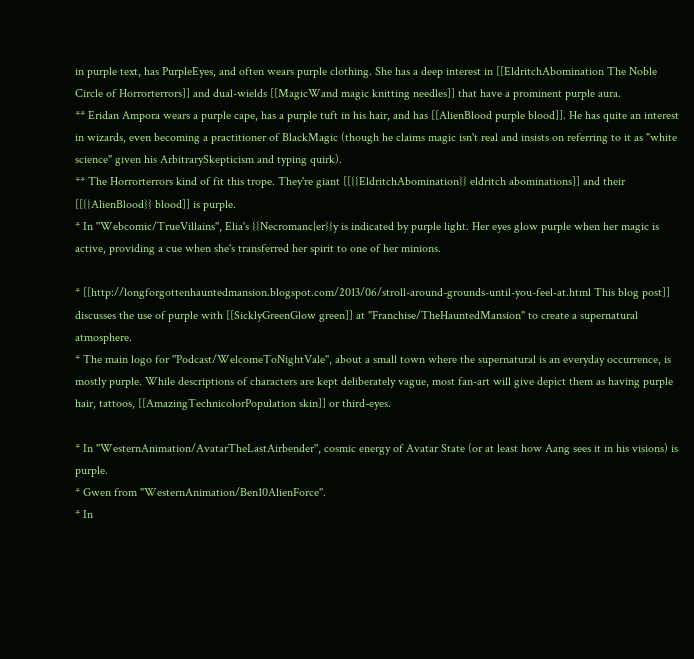in purple text, has PurpleEyes, and often wears purple clothing. She has a deep interest in [[EldritchAbomination The Noble Circle of Horrorterrors]] and dual-wields [[MagicWand magic knitting needles]] that have a prominent purple aura.
** Eridan Ampora wears a purple cape, has a purple tuft in his hair, and has [[AlienBlood purple blood]]. He has quite an interest in wizards, even becoming a practitioner of BlackMagic (though he claims magic isn't real and insists on referring to it as "white science" given his ArbitrarySkepticism and typing quirk).
** The Horrorterrors kind of fit this trope. They're giant [[{{EldritchAbomination}} eldritch abominations]] and their [[{{AlienBlood}} blood]] is purple.
* In ''Webcomic/TrueVillains'', Elia's {{Necromanc|er}}y is indicated by purple light. Her eyes glow purple when her magic is active, providing a cue when she's transferred her spirit to one of her minions.

* [[http://longforgottenhauntedmansion.blogspot.com/2013/06/stroll-around-grounds-until-you-feel-at.html This blog post]] discusses the use of purple with [[SicklyGreenGlow green]] at ''Franchise/TheHauntedMansion'' to create a supernatural atmosphere.
* The main logo for ''Podcast/WelcomeToNightVale'', about a small town where the supernatural is an everyday occurrence, is mostly purple. While descriptions of characters are kept deliberately vague, most fan-art will give depict them as having purple hair, tattoos, [[AmazingTechnicolorPopulation skin]] or third-eyes.

* In ''WesternAnimation/AvatarTheLastAirbender'', cosmic energy of Avatar State (or at least how Aang sees it in his visions) is purple.
* Gwen from ''WesternAnimation/Ben10AlienForce''.
* In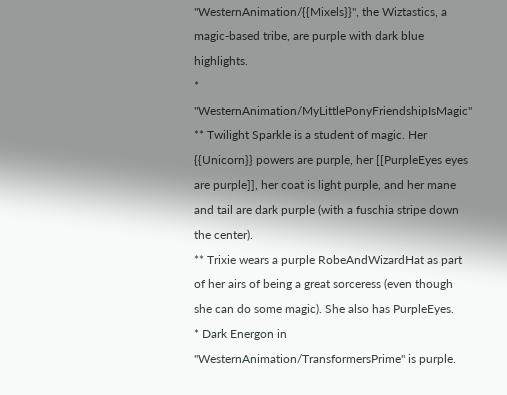''WesternAnimation/{{Mixels}}'', the Wiztastics, a magic-based tribe, are purple with dark blue highlights.
* ''WesternAnimation/MyLittlePonyFriendshipIsMagic''
** Twilight Sparkle is a student of magic. Her {{Unicorn}} powers are purple, her [[PurpleEyes eyes are purple]], her coat is light purple, and her mane and tail are dark purple (with a fuschia stripe down the center).
** Trixie wears a purple RobeAndWizardHat as part of her airs of being a great sorceress (even though she can do some magic). She also has PurpleEyes.
* Dark Energon in ''WesternAnimation/TransformersPrime'' is purple.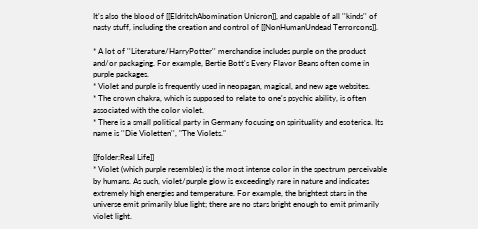It's also the blood of [[EldritchAbomination Unicron]], and capable of all ''kinds'' of nasty stuff, including the creation and control of [[NonHumanUndead Terrorcons]].

* A lot of ''Literature/HarryPotter'' merchandise includes purple on the product and/or packaging. For example, Bertie Bott's Every Flavor Beans often come in purple packages.
* Violet and purple is frequently used in neopagan, magical, and new age websites.
* The crown chakra, which is supposed to relate to one's psychic ability, is often associated with the color violet.
* There is a small political party in Germany focusing on spirituality and esoterica. Its name is ''Die Violetten'', "The Violets."

[[folder:Real Life]]
* Violet (which purple resembles) is the most intense color in the spectrum perceivable by humans. As such, violet/purple glow is exceedingly rare in nature and indicates extremely high energies and temperature. For example, the brightest stars in the universe emit primarily blue light; there are no stars bright enough to emit primarily violet light.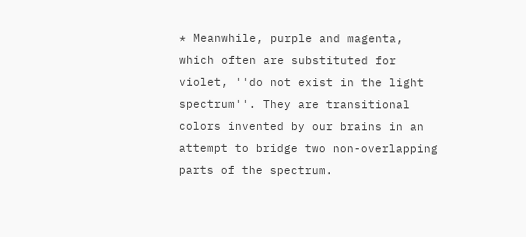* Meanwhile, purple and magenta, which often are substituted for violet, ''do not exist in the light spectrum''. They are transitional colors invented by our brains in an attempt to bridge two non-overlapping parts of the spectrum.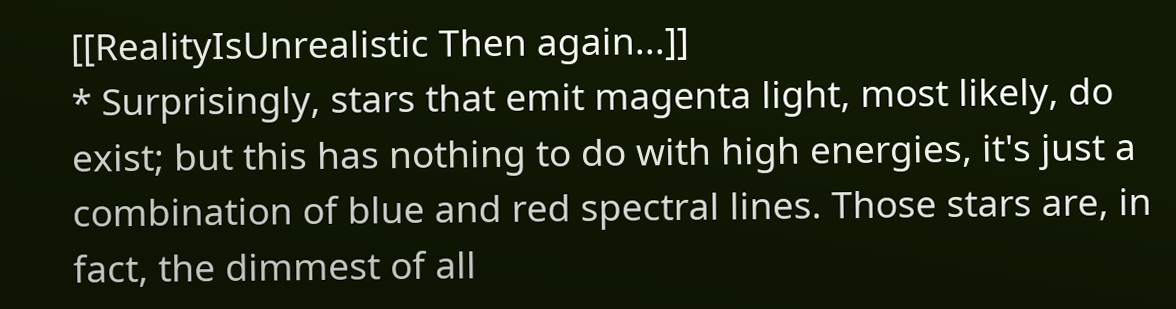[[RealityIsUnrealistic Then again...]]
* Surprisingly, stars that emit magenta light, most likely, do exist; but this has nothing to do with high energies, it's just a combination of blue and red spectral lines. Those stars are, in fact, the dimmest of all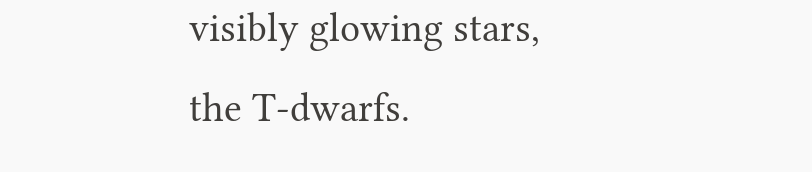visibly glowing stars, the T-dwarfs.